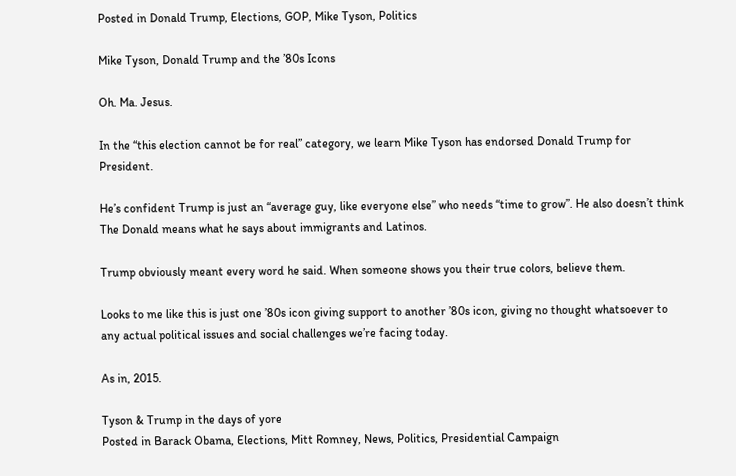Posted in Donald Trump, Elections, GOP, Mike Tyson, Politics

Mike Tyson, Donald Trump and the ’80s Icons

Oh. Ma. Jesus.

In the “this election cannot be for real” category, we learn Mike Tyson has endorsed Donald Trump for President.

He’s confident Trump is just an “average guy, like everyone else” who needs “time to grow”. He also doesn’t think The Donald means what he says about immigrants and Latinos.

Trump obviously meant every word he said. When someone shows you their true colors, believe them.

Looks to me like this is just one ’80s icon giving support to another ’80s icon, giving no thought whatsoever to any actual political issues and social challenges we’re facing today.

As in, 2015.

Tyson & Trump in the days of yore
Posted in Barack Obama, Elections, Mitt Romney, News, Politics, Presidential Campaign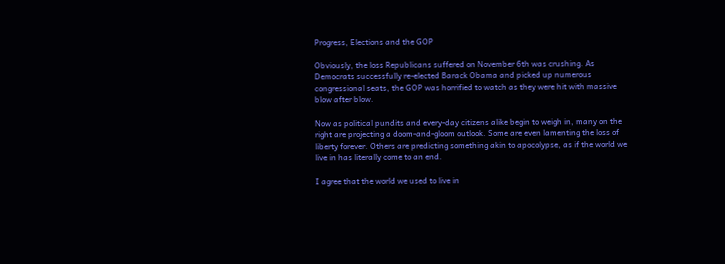Progress, Elections and the GOP

Obviously, the loss Republicans suffered on November 6th was crushing. As Democrats successfully re-elected Barack Obama and picked up numerous congressional seats, the GOP was horrified to watch as they were hit with massive blow after blow.

Now as political pundits and every-day citizens alike begin to weigh in, many on the right are projecting a doom-and-gloom outlook. Some are even lamenting the loss of liberty forever. Others are predicting something akin to apocolypse, as if the world we live in has literally come to an end.

I agree that the world we used to live in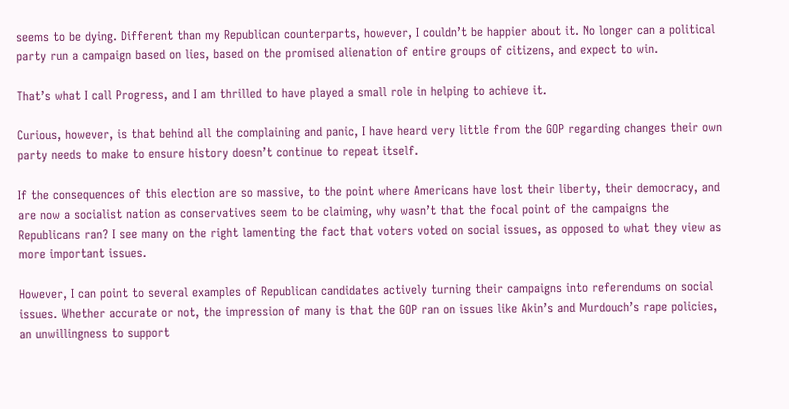seems to be dying. Different than my Republican counterparts, however, I couldn’t be happier about it. No longer can a political party run a campaign based on lies, based on the promised alienation of entire groups of citizens, and expect to win.

That’s what I call Progress, and I am thrilled to have played a small role in helping to achieve it.

Curious, however, is that behind all the complaining and panic, I have heard very little from the GOP regarding changes their own party needs to make to ensure history doesn’t continue to repeat itself.

If the consequences of this election are so massive, to the point where Americans have lost their liberty, their democracy, and are now a socialist nation as conservatives seem to be claiming, why wasn’t that the focal point of the campaigns the Republicans ran? I see many on the right lamenting the fact that voters voted on social issues, as opposed to what they view as more important issues.

However, I can point to several examples of Republican candidates actively turning their campaigns into referendums on social issues. Whether accurate or not, the impression of many is that the GOP ran on issues like Akin’s and Murdouch’s rape policies, an unwillingness to support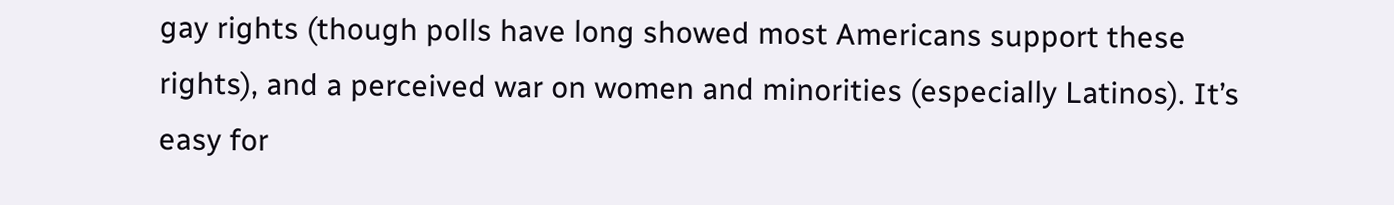gay rights (though polls have long showed most Americans support these rights), and a perceived war on women and minorities (especially Latinos). It’s easy for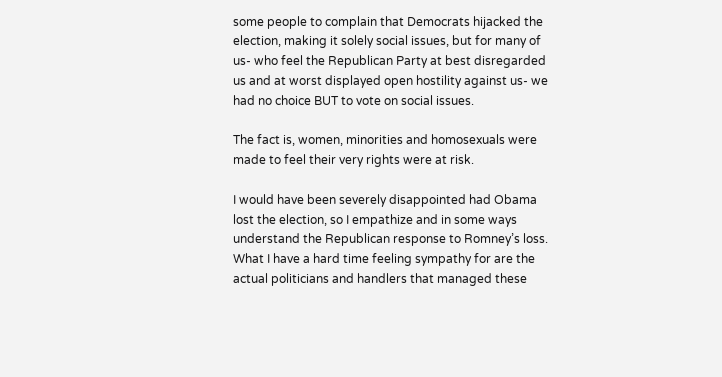some people to complain that Democrats hijacked the election, making it solely social issues, but for many of us- who feel the Republican Party at best disregarded us and at worst displayed open hostility against us- we had no choice BUT to vote on social issues.

The fact is, women, minorities and homosexuals were made to feel their very rights were at risk.

I would have been severely disappointed had Obama lost the election, so I empathize and in some ways understand the Republican response to Romney’s loss. What I have a hard time feeling sympathy for are the actual politicians and handlers that managed these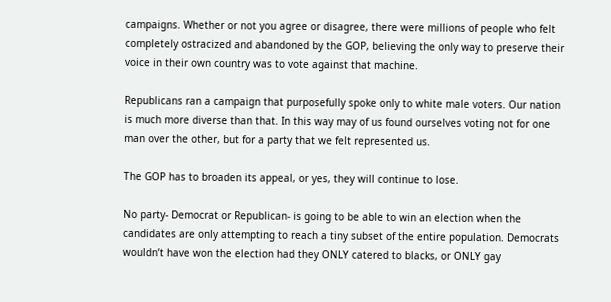campaigns. Whether or not you agree or disagree, there were millions of people who felt completely ostracized and abandoned by the GOP, believing the only way to preserve their voice in their own country was to vote against that machine.

Republicans ran a campaign that purposefully spoke only to white male voters. Our nation is much more diverse than that. In this way may of us found ourselves voting not for one man over the other, but for a party that we felt represented us.

The GOP has to broaden its appeal, or yes, they will continue to lose.

No party- Democrat or Republican- is going to be able to win an election when the candidates are only attempting to reach a tiny subset of the entire population. Democrats wouldn’t have won the election had they ONLY catered to blacks, or ONLY gay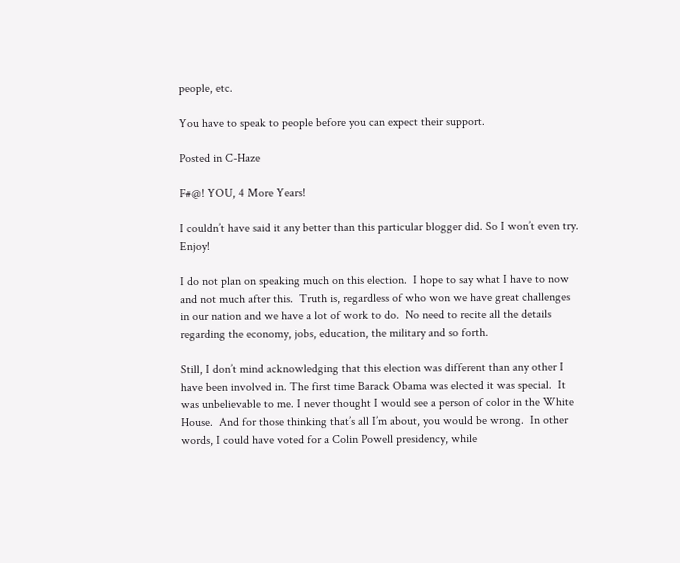people, etc.

You have to speak to people before you can expect their support.

Posted in C-Haze

F#@! YOU, 4 More Years!

I couldn’t have said it any better than this particular blogger did. So I won’t even try. Enjoy!

I do not plan on speaking much on this election.  I hope to say what I have to now and not much after this.  Truth is, regardless of who won we have great challenges in our nation and we have a lot of work to do.  No need to recite all the details regarding the economy, jobs, education, the military and so forth.

Still, I don’t mind acknowledging that this election was different than any other I have been involved in. The first time Barack Obama was elected it was special.  It was unbelievable to me. I never thought I would see a person of color in the White House.  And for those thinking that’s all I’m about, you would be wrong.  In other words, I could have voted for a Colin Powell presidency, while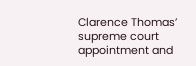Clarence Thomas’ supreme court appointment and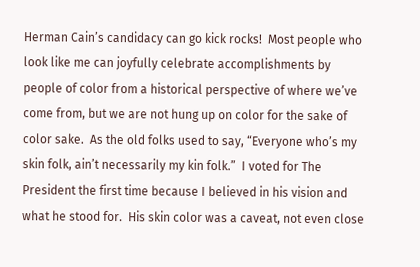Herman Cain’s candidacy can go kick rocks!  Most people who look like me can joyfully celebrate accomplishments by people of color from a historical perspective of where we’ve come from, but we are not hung up on color for the sake of color sake.  As the old folks used to say, “Everyone who’s my skin folk, ain’t necessarily my kin folk.”  I voted for The President the first time because I believed in his vision and what he stood for.  His skin color was a caveat, not even close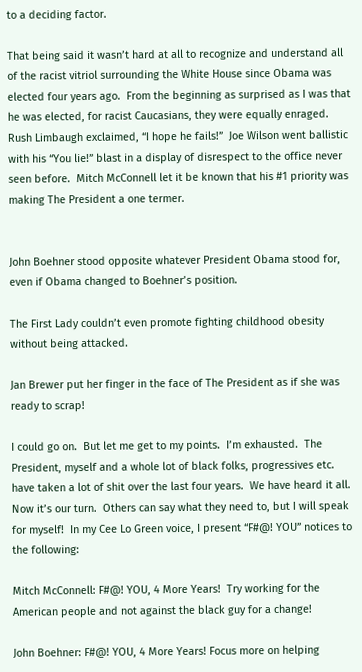to a deciding factor.

That being said it wasn’t hard at all to recognize and understand all of the racist vitriol surrounding the White House since Obama was elected four years ago.  From the beginning as surprised as I was that he was elected, for racist Caucasians, they were equally enraged.  Rush Limbaugh exclaimed, “I hope he fails!”  Joe Wilson went ballistic with his “You lie!” blast in a display of disrespect to the office never seen before.  Mitch McConnell let it be known that his #1 priority was making The President a one termer.


John Boehner stood opposite whatever President Obama stood for, even if Obama changed to Boehner’s position.

The First Lady couldn’t even promote fighting childhood obesity without being attacked.

Jan Brewer put her finger in the face of The President as if she was ready to scrap!

I could go on.  But let me get to my points.  I’m exhausted.  The President, myself and a whole lot of black folks, progressives etc. have taken a lot of shit over the last four years.  We have heard it all.  Now it’s our turn.  Others can say what they need to, but I will speak for myself!  In my Cee Lo Green voice, I present “F#@! YOU” notices to the following:

Mitch McConnell: F#@! YOU, 4 More Years!  Try working for the American people and not against the black guy for a change!

John Boehner: F#@! YOU, 4 More Years! Focus more on helping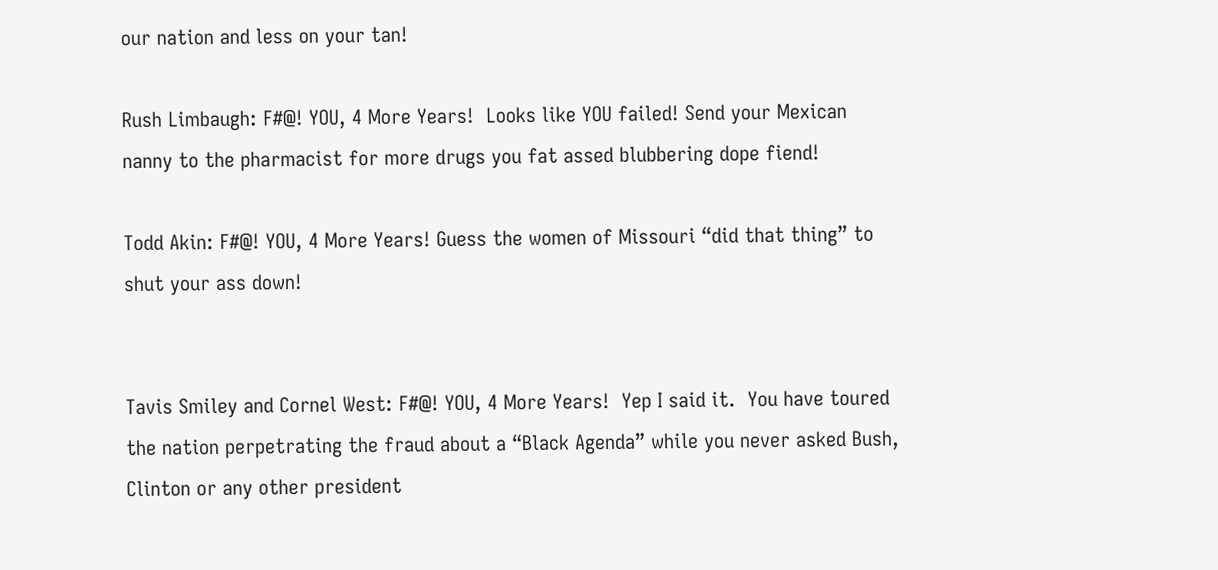our nation and less on your tan!

Rush Limbaugh: F#@! YOU, 4 More Years!  Looks like YOU failed! Send your Mexican nanny to the pharmacist for more drugs you fat assed blubbering dope fiend!

Todd Akin: F#@! YOU, 4 More Years! Guess the women of Missouri “did that thing” to shut your ass down!


Tavis Smiley and Cornel West: F#@! YOU, 4 More Years!  Yep I said it.  You have toured the nation perpetrating the fraud about a “Black Agenda” while you never asked Bush, Clinton or any other president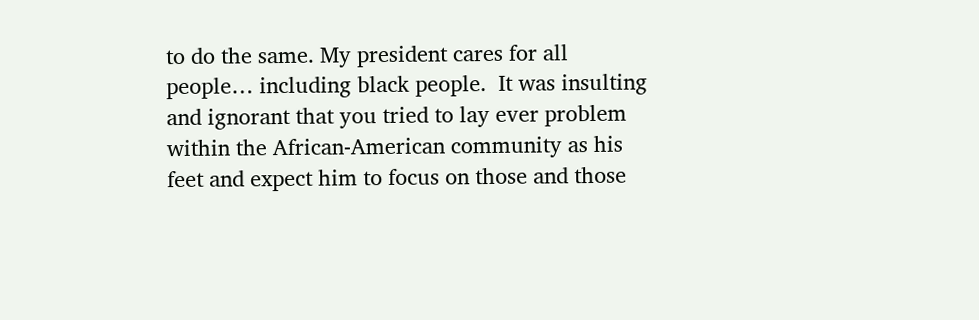to do the same. My president cares for all people… including black people.  It was insulting and ignorant that you tried to lay ever problem within the African-American community as his feet and expect him to focus on those and those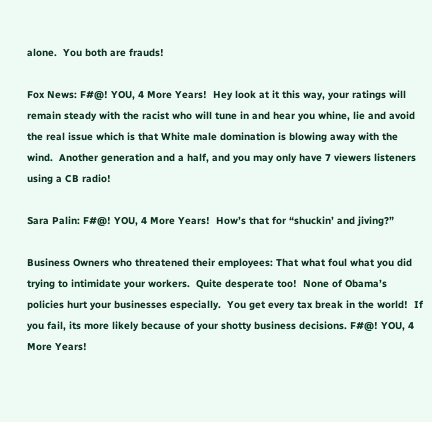alone.  You both are frauds!

Fox News: F#@! YOU, 4 More Years!  Hey look at it this way, your ratings will remain steady with the racist who will tune in and hear you whine, lie and avoid the real issue which is that White male domination is blowing away with the wind.  Another generation and a half, and you may only have 7 viewers listeners using a CB radio!

Sara Palin: F#@! YOU, 4 More Years!  How’s that for “shuckin’ and jiving?”

Business Owners who threatened their employees: That what foul what you did trying to intimidate your workers.  Quite desperate too!  None of Obama’s policies hurt your businesses especially.  You get every tax break in the world!  If you fail, its more likely because of your shotty business decisions. F#@! YOU, 4 More Years!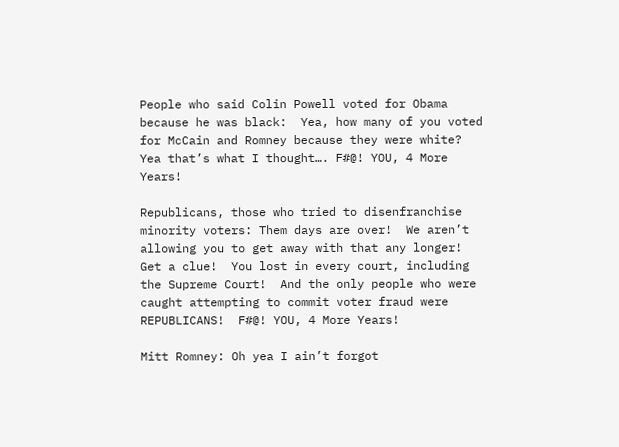People who said Colin Powell voted for Obama because he was black:  Yea, how many of you voted for McCain and Romney because they were white?  Yea that’s what I thought…. F#@! YOU, 4 More Years!

Republicans, those who tried to disenfranchise minority voters: Them days are over!  We aren’t allowing you to get away with that any longer!  Get a clue!  You lost in every court, including the Supreme Court!  And the only people who were caught attempting to commit voter fraud were REPUBLICANS!  F#@! YOU, 4 More Years!

Mitt Romney: Oh yea I ain’t forgot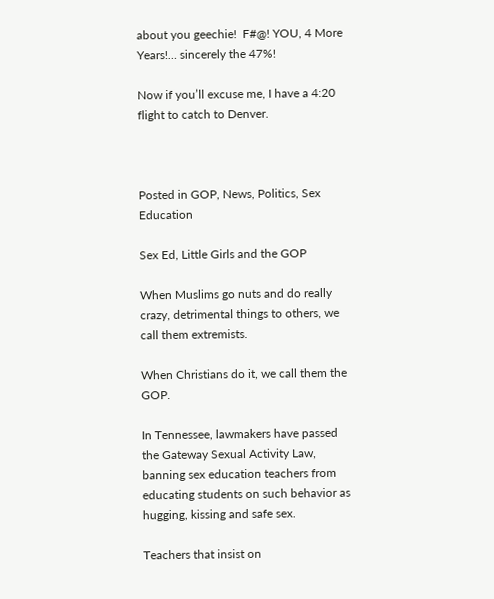about you geechie!  F#@! YOU, 4 More Years!… sincerely the 47%!

Now if you’ll excuse me, I have a 4:20 flight to catch to Denver.



Posted in GOP, News, Politics, Sex Education

Sex Ed, Little Girls and the GOP

When Muslims go nuts and do really crazy, detrimental things to others, we call them extremists.

When Christians do it, we call them the GOP.

In Tennessee, lawmakers have passed the Gateway Sexual Activity Law, banning sex education teachers from educating students on such behavior as hugging, kissing and safe sex.

Teachers that insist on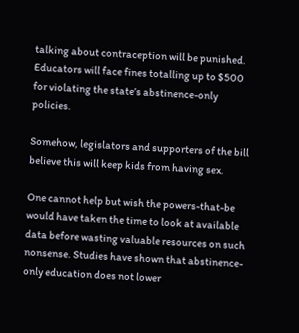talking about contraception will be punished. Educators will face fines totalling up to $500 for violating the state’s abstinence-only policies.

Somehow, legislators and supporters of the bill believe this will keep kids from having sex.

One cannot help but wish the powers-that-be would have taken the time to look at available data before wasting valuable resources on such nonsense. Studies have shown that abstinence-only education does not lower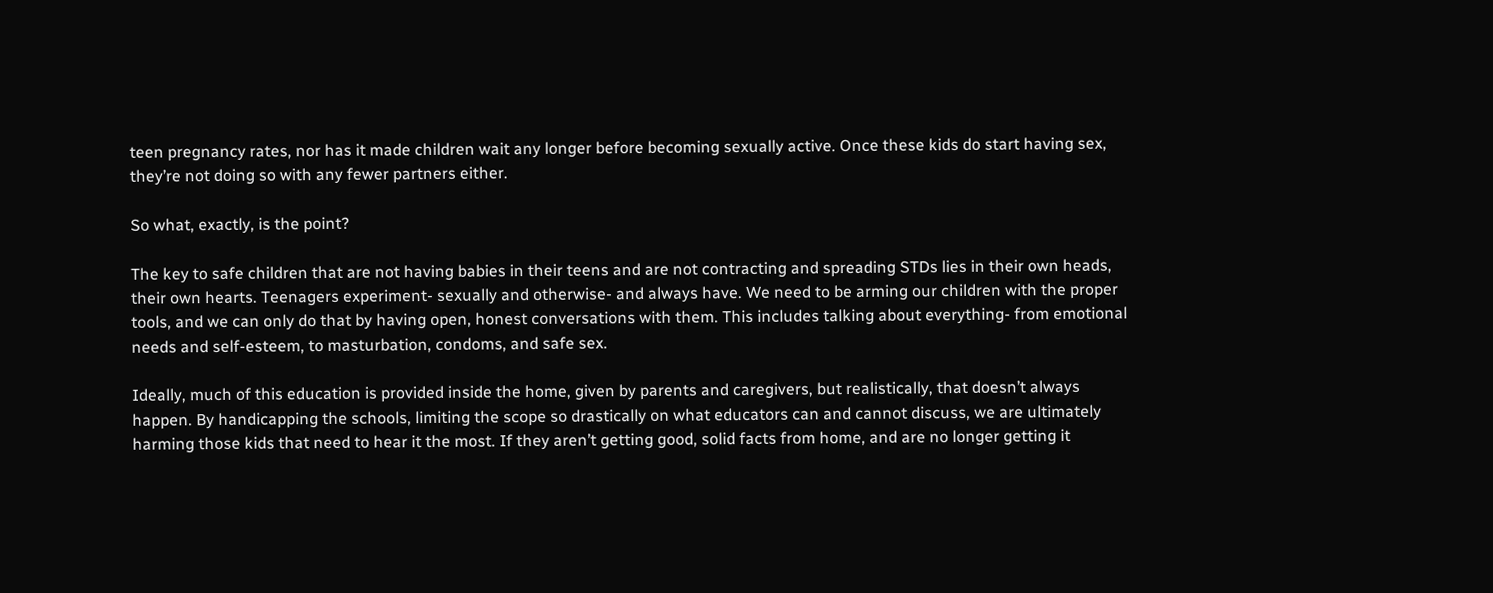teen pregnancy rates, nor has it made children wait any longer before becoming sexually active. Once these kids do start having sex, they’re not doing so with any fewer partners either.

So what, exactly, is the point?

The key to safe children that are not having babies in their teens and are not contracting and spreading STDs lies in their own heads, their own hearts. Teenagers experiment- sexually and otherwise- and always have. We need to be arming our children with the proper tools, and we can only do that by having open, honest conversations with them. This includes talking about everything- from emotional needs and self-esteem, to masturbation, condoms, and safe sex.

Ideally, much of this education is provided inside the home, given by parents and caregivers, but realistically, that doesn’t always happen. By handicapping the schools, limiting the scope so drastically on what educators can and cannot discuss, we are ultimately harming those kids that need to hear it the most. If they aren’t getting good, solid facts from home, and are no longer getting it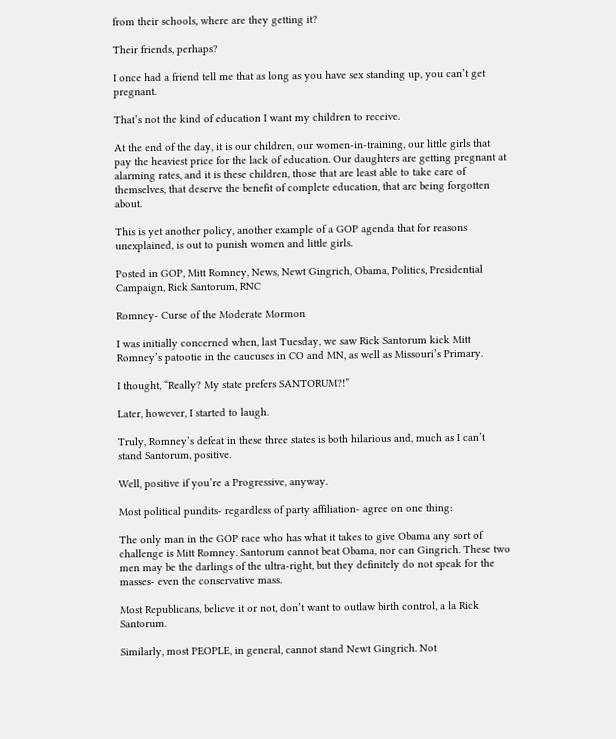from their schools, where are they getting it?

Their friends, perhaps?

I once had a friend tell me that as long as you have sex standing up, you can’t get pregnant.

That’s not the kind of education I want my children to receive.

At the end of the day, it is our children, our women-in-training, our little girls that pay the heaviest price for the lack of education. Our daughters are getting pregnant at alarming rates, and it is these children, those that are least able to take care of themselves, that deserve the benefit of complete education, that are being forgotten about.

This is yet another policy, another example of a GOP agenda that for reasons unexplained, is out to punish women and little girls.

Posted in GOP, Mitt Romney, News, Newt Gingrich, Obama, Politics, Presidential Campaign, Rick Santorum, RNC

Romney- Curse of the Moderate Mormon

I was initially concerned when, last Tuesday, we saw Rick Santorum kick Mitt Romney’s patootie in the caucuses in CO and MN, as well as Missouri’s Primary.

I thought, “Really? My state prefers SANTORUM?!”

Later, however, I started to laugh.

Truly, Romney’s defeat in these three states is both hilarious and, much as I can’t stand Santorum, positive.

Well, positive if you’re a Progressive, anyway.

Most political pundits- regardless of party affiliation- agree on one thing:

The only man in the GOP race who has what it takes to give Obama any sort of challenge is Mitt Romney. Santorum cannot beat Obama, nor can Gingrich. These two men may be the darlings of the ultra-right, but they definitely do not speak for the masses- even the conservative mass.

Most Republicans, believe it or not, don’t want to outlaw birth control, a la Rick Santorum.

Similarly, most PEOPLE, in general, cannot stand Newt Gingrich. Not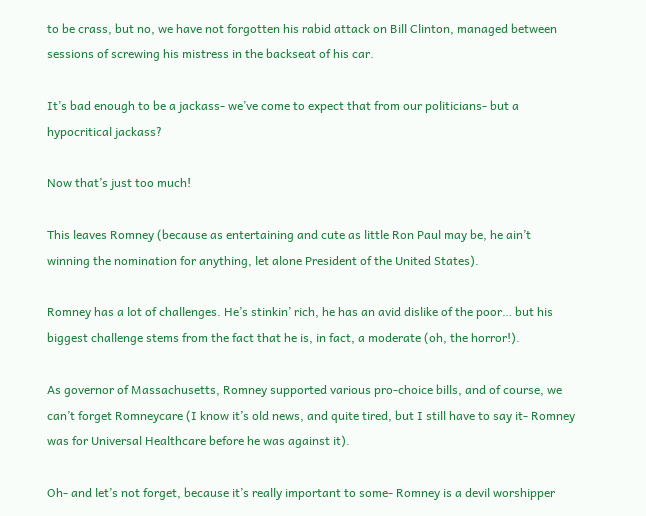to be crass, but no, we have not forgotten his rabid attack on Bill Clinton, managed between sessions of screwing his mistress in the backseat of his car.

It’s bad enough to be a jackass- we’ve come to expect that from our politicians- but a hypocritical jackass?

Now that’s just too much!

This leaves Romney (because as entertaining and cute as little Ron Paul may be, he ain’t winning the nomination for anything, let alone President of the United States).

Romney has a lot of challenges. He’s stinkin’ rich, he has an avid dislike of the poor… but his biggest challenge stems from the fact that he is, in fact, a moderate (oh, the horror!).

As governor of Massachusetts, Romney supported various pro-choice bills, and of course, we can’t forget Romneycare (I know it’s old news, and quite tired, but I still have to say it- Romney was for Universal Healthcare before he was against it).

Oh- and let’s not forget, because it’s really important to some- Romney is a devil worshipper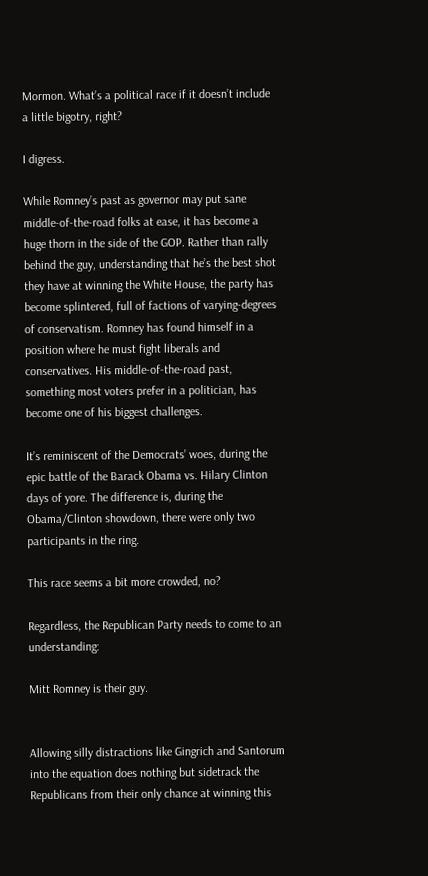Mormon. What’s a political race if it doesn’t include a little bigotry, right?

I digress.

While Romney’s past as governor may put sane middle-of-the-road folks at ease, it has become a huge thorn in the side of the GOP. Rather than rally behind the guy, understanding that he’s the best shot they have at winning the White House, the party has become splintered, full of factions of varying-degrees of conservatism. Romney has found himself in a position where he must fight liberals and conservatives. His middle-of-the-road past, something most voters prefer in a politician, has become one of his biggest challenges.

It’s reminiscent of the Democrats’ woes, during the epic battle of the Barack Obama vs. Hilary Clinton days of yore. The difference is, during the Obama/Clinton showdown, there were only two participants in the ring.

This race seems a bit more crowded, no?

Regardless, the Republican Party needs to come to an understanding:

Mitt Romney is their guy.


Allowing silly distractions like Gingrich and Santorum into the equation does nothing but sidetrack the Republicans from their only chance at winning this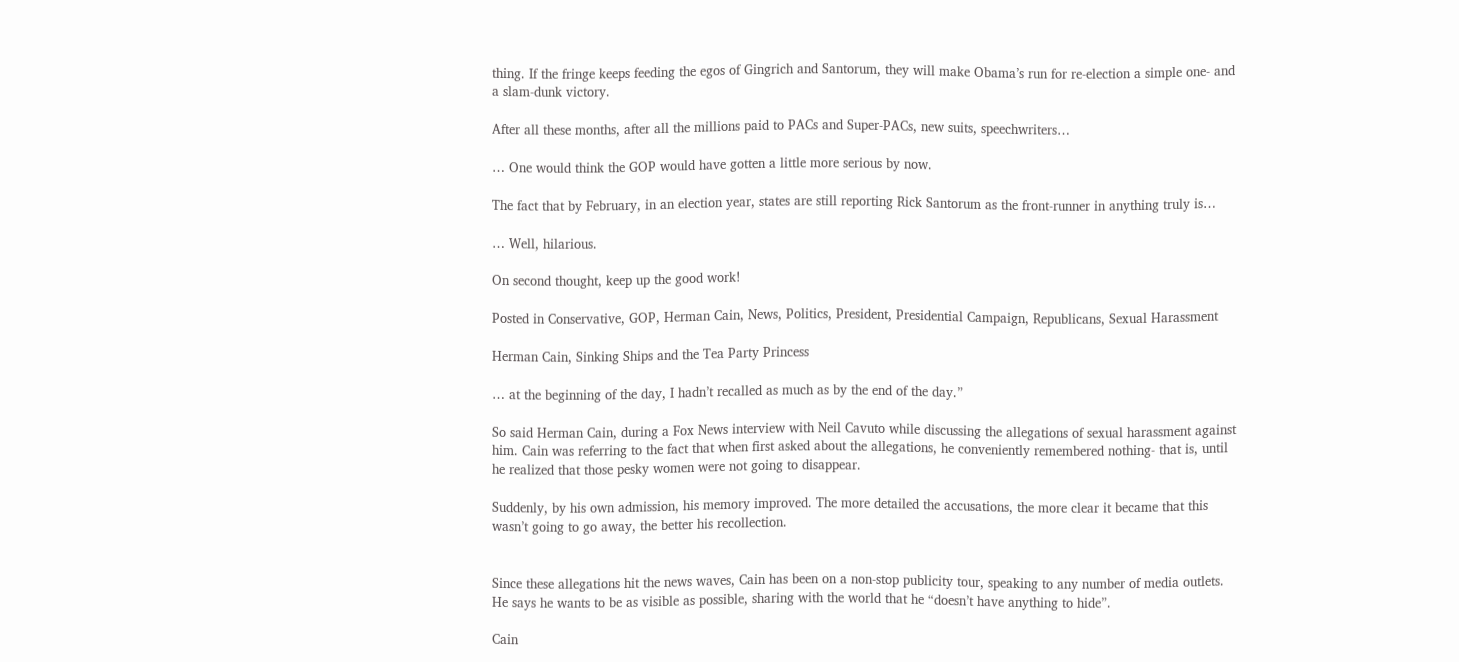thing. If the fringe keeps feeding the egos of Gingrich and Santorum, they will make Obama’s run for re-election a simple one- and a slam-dunk victory.

After all these months, after all the millions paid to PACs and Super-PACs, new suits, speechwriters…

… One would think the GOP would have gotten a little more serious by now.

The fact that by February, in an election year, states are still reporting Rick Santorum as the front-runner in anything truly is…

… Well, hilarious.

On second thought, keep up the good work!

Posted in Conservative, GOP, Herman Cain, News, Politics, President, Presidential Campaign, Republicans, Sexual Harassment

Herman Cain, Sinking Ships and the Tea Party Princess

… at the beginning of the day, I hadn’t recalled as much as by the end of the day.”

So said Herman Cain, during a Fox News interview with Neil Cavuto while discussing the allegations of sexual harassment against him. Cain was referring to the fact that when first asked about the allegations, he conveniently remembered nothing- that is, until he realized that those pesky women were not going to disappear.

Suddenly, by his own admission, his memory improved. The more detailed the accusations, the more clear it became that this wasn’t going to go away, the better his recollection.


Since these allegations hit the news waves, Cain has been on a non-stop publicity tour, speaking to any number of media outlets. He says he wants to be as visible as possible, sharing with the world that he “doesn’t have anything to hide”.

Cain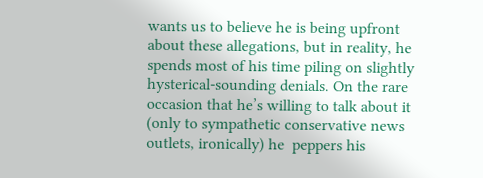wants us to believe he is being upfront about these allegations, but in reality, he spends most of his time piling on slightly hysterical-sounding denials. On the rare occasion that he’s willing to talk about it (only to sympathetic conservative news outlets, ironically) he  peppers his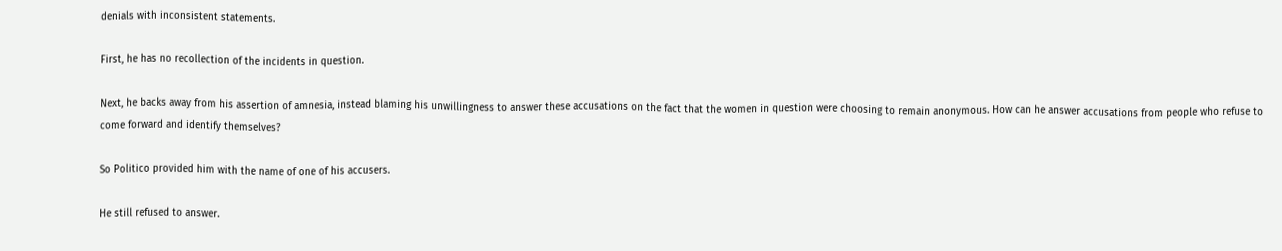denials with inconsistent statements.

First, he has no recollection of the incidents in question.

Next, he backs away from his assertion of amnesia, instead blaming his unwillingness to answer these accusations on the fact that the women in question were choosing to remain anonymous. How can he answer accusations from people who refuse to come forward and identify themselves?

So Politico provided him with the name of one of his accusers.

He still refused to answer.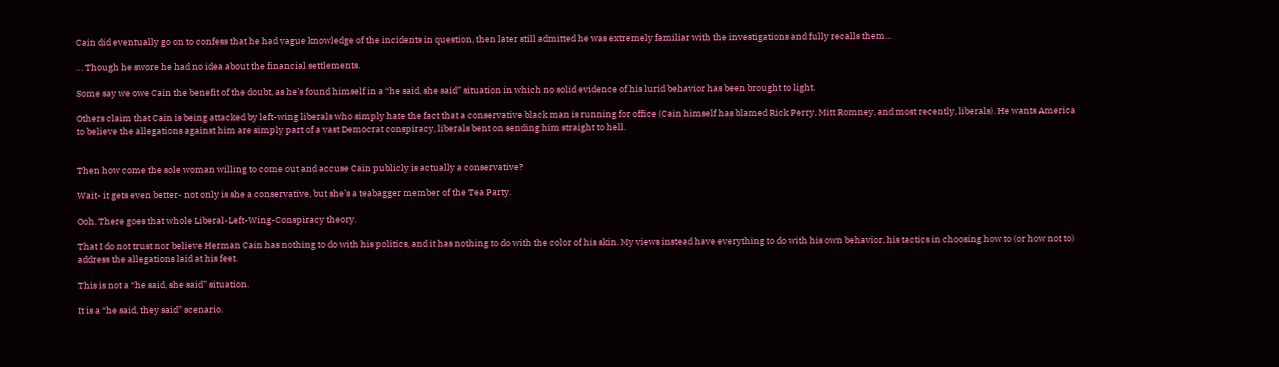Cain did eventually go on to confess that he had vague knowledge of the incidents in question, then later still admitted he was extremely familiar with the investigations and fully recalls them…

… Though he swore he had no idea about the financial settlements.

Some say we owe Cain the benefit of the doubt, as he’s found himself in a “he said, she said” situation in which no solid evidence of his lurid behavior has been brought to light.

Others claim that Cain is being attacked by left-wing liberals who simply hate the fact that a conservative black man is running for office (Cain himself has blamed Rick Perry, Mitt Romney, and most recently, liberals). He wants America to believe the allegations against him are simply part of a vast Democrat conspiracy, liberals bent on sending him straight to hell.


Then how come the sole woman willing to come out and accuse Cain publicly is actually a conservative?

Wait- it gets even better- not only is she a conservative, but she’s a teabagger member of the Tea Party.

Ooh. There goes that whole Liberal-Left-Wing-Conspiracy theory.

That I do not trust nor believe Herman Cain has nothing to do with his politics, and it has nothing to do with the color of his skin. My views instead have everything to do with his own behavior, his tactics in choosing how to (or how not to) address the allegations laid at his feet.

This is not a “he said, she said” situation.

It is a “he said, they said” scenario.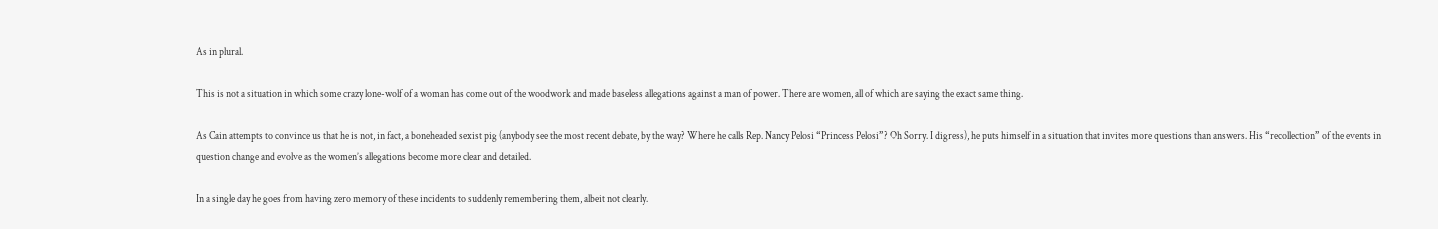As in plural.

This is not a situation in which some crazy lone-wolf of a woman has come out of the woodwork and made baseless allegations against a man of power. There are women, all of which are saying the exact same thing.

As Cain attempts to convince us that he is not, in fact, a boneheaded sexist pig (anybody see the most recent debate, by the way? Where he calls Rep. Nancy Pelosi “Princess Pelosi”? Oh Sorry. I digress), he puts himself in a situation that invites more questions than answers. His “recollection” of the events in question change and evolve as the women’s allegations become more clear and detailed.

In a single day he goes from having zero memory of these incidents to suddenly remembering them, albeit not clearly.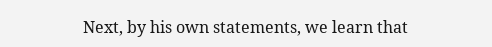Next, by his own statements, we learn that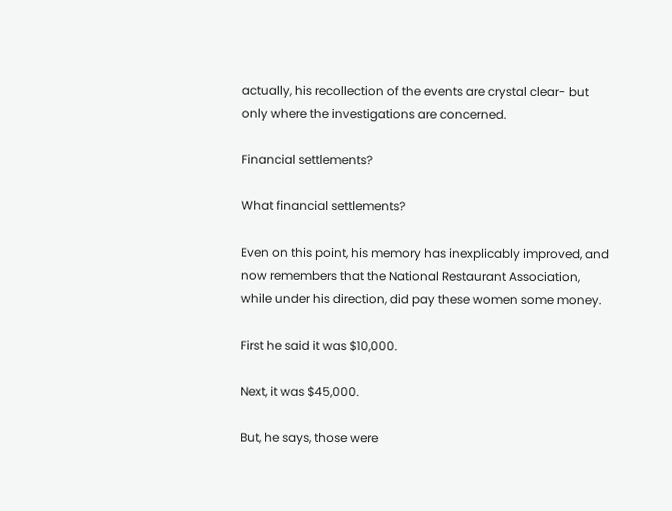actually, his recollection of the events are crystal clear- but only where the investigations are concerned.

Financial settlements?

What financial settlements?

Even on this point, his memory has inexplicably improved, and now remembers that the National Restaurant Association, while under his direction, did pay these women some money.

First he said it was $10,000.

Next, it was $45,000.

But, he says, those were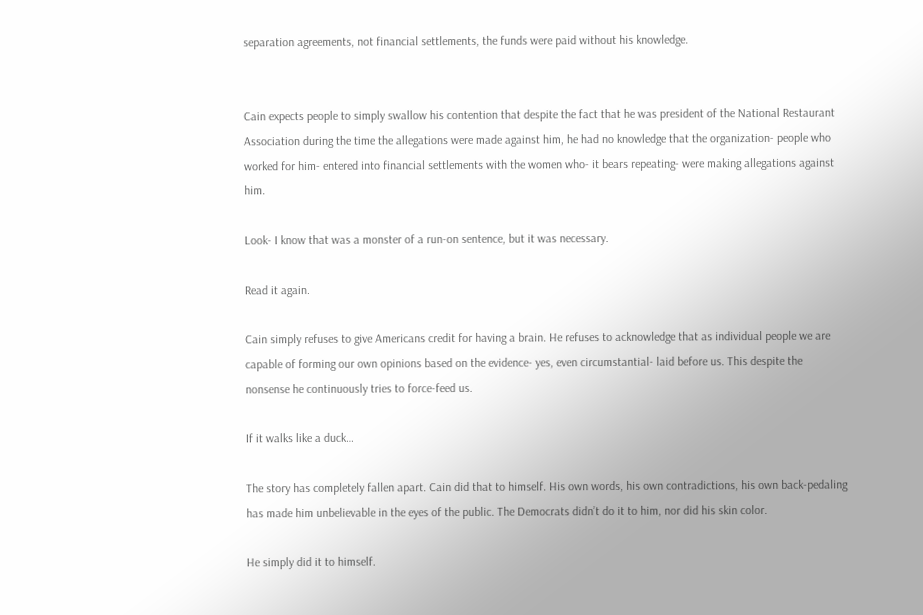separation agreements, not financial settlements, the funds were paid without his knowledge.


Cain expects people to simply swallow his contention that despite the fact that he was president of the National Restaurant Association during the time the allegations were made against him, he had no knowledge that the organization- people who worked for him- entered into financial settlements with the women who- it bears repeating- were making allegations against him.

Look- I know that was a monster of a run-on sentence, but it was necessary.

Read it again.

Cain simply refuses to give Americans credit for having a brain. He refuses to acknowledge that as individual people we are capable of forming our own opinions based on the evidence- yes, even circumstantial- laid before us. This despite the nonsense he continuously tries to force-feed us.

If it walks like a duck…

The story has completely fallen apart. Cain did that to himself. His own words, his own contradictions, his own back-pedaling has made him unbelievable in the eyes of the public. The Democrats didn’t do it to him, nor did his skin color.

He simply did it to himself.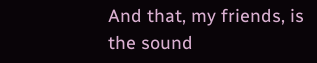And that, my friends, is the sound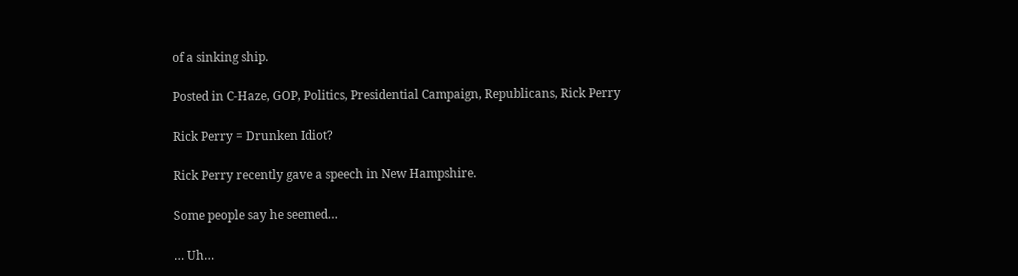of a sinking ship.

Posted in C-Haze, GOP, Politics, Presidential Campaign, Republicans, Rick Perry

Rick Perry = Drunken Idiot?

Rick Perry recently gave a speech in New Hampshire.

Some people say he seemed…

… Uh…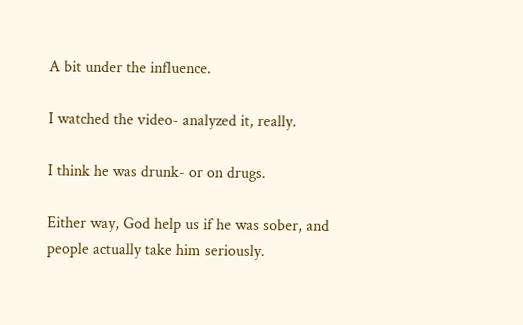A bit under the influence.

I watched the video- analyzed it, really.

I think he was drunk- or on drugs.

Either way, God help us if he was sober, and people actually take him seriously.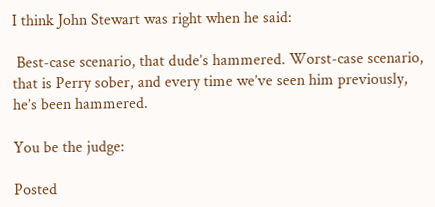I think John Stewart was right when he said:

 Best-case scenario, that dude’s hammered. Worst-case scenario, that is Perry sober, and every time we’ve seen him previously, he’s been hammered.

You be the judge:

Posted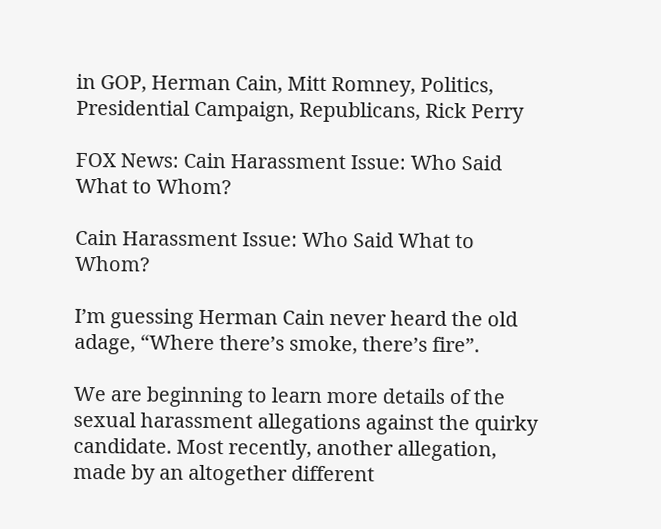in GOP, Herman Cain, Mitt Romney, Politics, Presidential Campaign, Republicans, Rick Perry

FOX News: Cain Harassment Issue: Who Said What to Whom?

Cain Harassment Issue: Who Said What to Whom?

I’m guessing Herman Cain never heard the old adage, “Where there’s smoke, there’s fire”.

We are beginning to learn more details of the sexual harassment allegations against the quirky candidate. Most recently, another allegation, made by an altogether different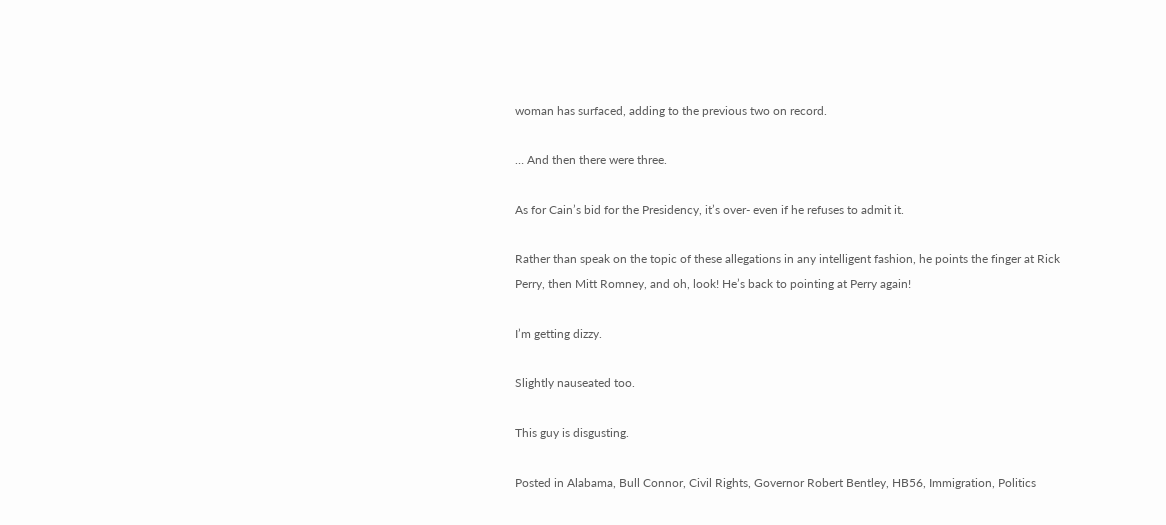woman has surfaced, adding to the previous two on record.

… And then there were three.

As for Cain’s bid for the Presidency, it’s over- even if he refuses to admit it.

Rather than speak on the topic of these allegations in any intelligent fashion, he points the finger at Rick Perry, then Mitt Romney, and oh, look! He’s back to pointing at Perry again!

I’m getting dizzy.

Slightly nauseated too.

This guy is disgusting.

Posted in Alabama, Bull Connor, Civil Rights, Governor Robert Bentley, HB56, Immigration, Politics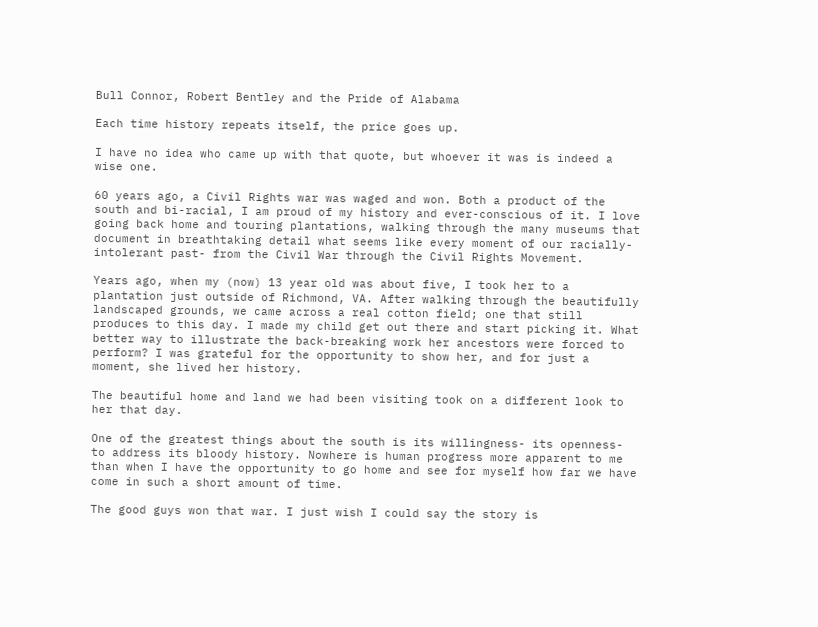Bull Connor, Robert Bentley and the Pride of Alabama

Each time history repeats itself, the price goes up.

I have no idea who came up with that quote, but whoever it was is indeed a wise one.

60 years ago, a Civil Rights war was waged and won. Both a product of the south and bi-racial, I am proud of my history and ever-conscious of it. I love going back home and touring plantations, walking through the many museums that document in breathtaking detail what seems like every moment of our racially-intolerant past- from the Civil War through the Civil Rights Movement.

Years ago, when my (now) 13 year old was about five, I took her to a plantation just outside of Richmond, VA. After walking through the beautifully landscaped grounds, we came across a real cotton field; one that still produces to this day. I made my child get out there and start picking it. What better way to illustrate the back-breaking work her ancestors were forced to perform? I was grateful for the opportunity to show her, and for just a moment, she lived her history.

The beautiful home and land we had been visiting took on a different look to her that day.

One of the greatest things about the south is its willingness- its openness- to address its bloody history. Nowhere is human progress more apparent to me than when I have the opportunity to go home and see for myself how far we have come in such a short amount of time.

The good guys won that war. I just wish I could say the story is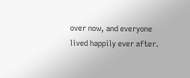over now, and everyone lived happily ever after.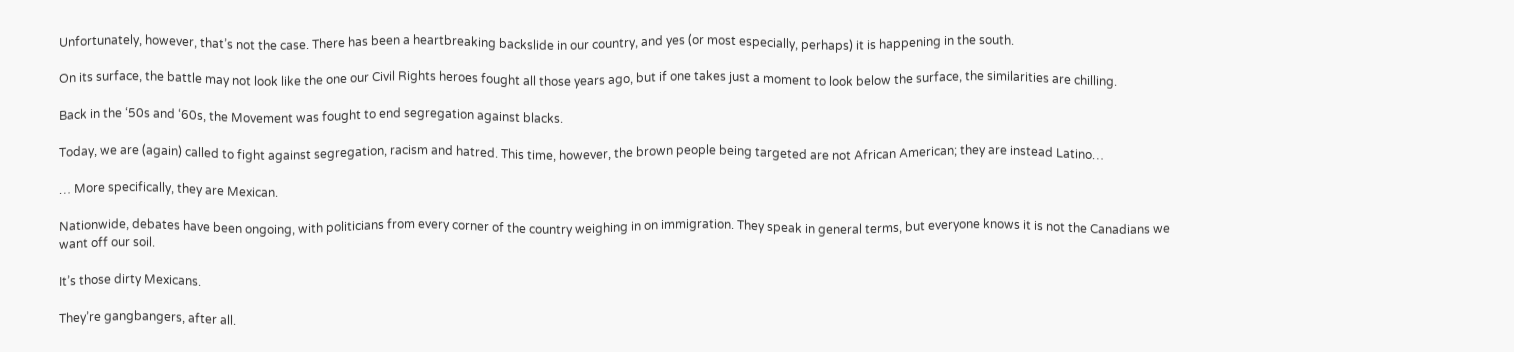Unfortunately, however, that’s not the case. There has been a heartbreaking backslide in our country, and yes (or most especially, perhaps) it is happening in the south.

On its surface, the battle may not look like the one our Civil Rights heroes fought all those years ago, but if one takes just a moment to look below the surface, the similarities are chilling.

Back in the ‘50s and ‘60s, the Movement was fought to end segregation against blacks.

Today, we are (again) called to fight against segregation, racism and hatred. This time, however, the brown people being targeted are not African American; they are instead Latino…

… More specifically, they are Mexican.

Nationwide, debates have been ongoing, with politicians from every corner of the country weighing in on immigration. They speak in general terms, but everyone knows it is not the Canadians we want off our soil.

It’s those dirty Mexicans.

They’re gangbangers, after all.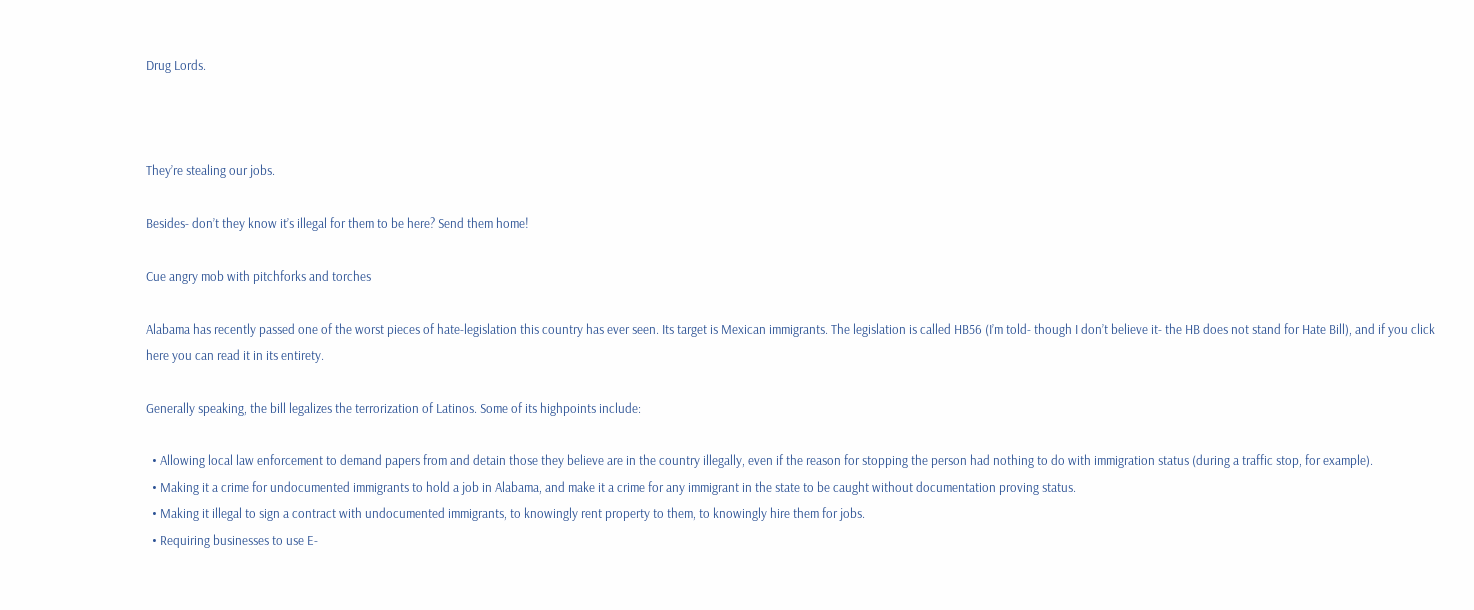Drug Lords.



They’re stealing our jobs.

Besides- don’t they know it’s illegal for them to be here? Send them home!

Cue angry mob with pitchforks and torches

Alabama has recently passed one of the worst pieces of hate-legislation this country has ever seen. Its target is Mexican immigrants. The legislation is called HB56 (I’m told- though I don’t believe it- the HB does not stand for Hate Bill), and if you click here you can read it in its entirety.

Generally speaking, the bill legalizes the terrorization of Latinos. Some of its highpoints include:

  • Allowing local law enforcement to demand papers from and detain those they believe are in the country illegally, even if the reason for stopping the person had nothing to do with immigration status (during a traffic stop, for example).
  • Making it a crime for undocumented immigrants to hold a job in Alabama, and make it a crime for any immigrant in the state to be caught without documentation proving status.
  • Making it illegal to sign a contract with undocumented immigrants, to knowingly rent property to them, to knowingly hire them for jobs.
  • Requiring businesses to use E-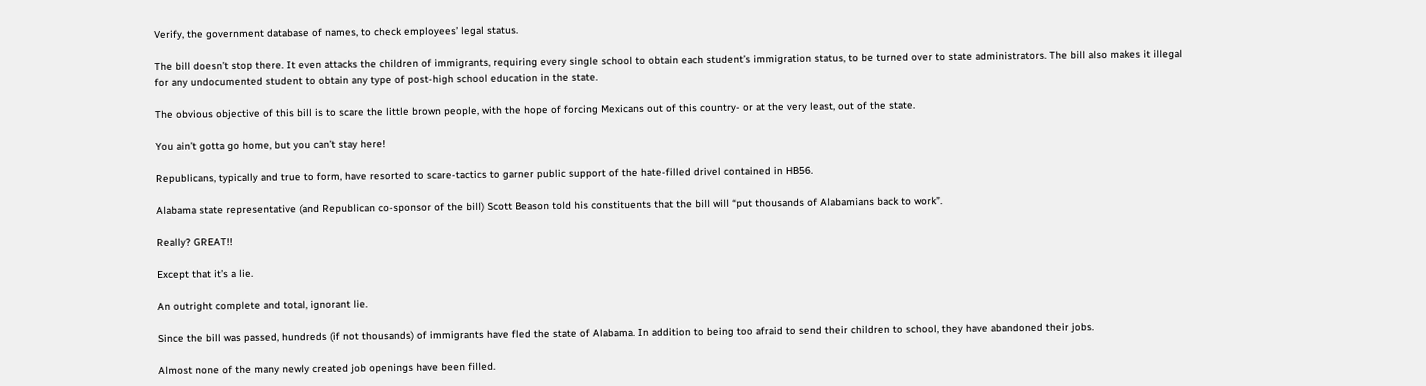Verify, the government database of names, to check employees’ legal status.

The bill doesn’t stop there. It even attacks the children of immigrants, requiring every single school to obtain each student’s immigration status, to be turned over to state administrators. The bill also makes it illegal for any undocumented student to obtain any type of post-high school education in the state.

The obvious objective of this bill is to scare the little brown people, with the hope of forcing Mexicans out of this country- or at the very least, out of the state.

You ain’t gotta go home, but you can’t stay here!

Republicans, typically and true to form, have resorted to scare-tactics to garner public support of the hate-filled drivel contained in HB56.

Alabama state representative (and Republican co-sponsor of the bill) Scott Beason told his constituents that the bill will “put thousands of Alabamians back to work”.

Really? GREAT!!

Except that it’s a lie.

An outright complete and total, ignorant lie.

Since the bill was passed, hundreds (if not thousands) of immigrants have fled the state of Alabama. In addition to being too afraid to send their children to school, they have abandoned their jobs.

Almost none of the many newly created job openings have been filled.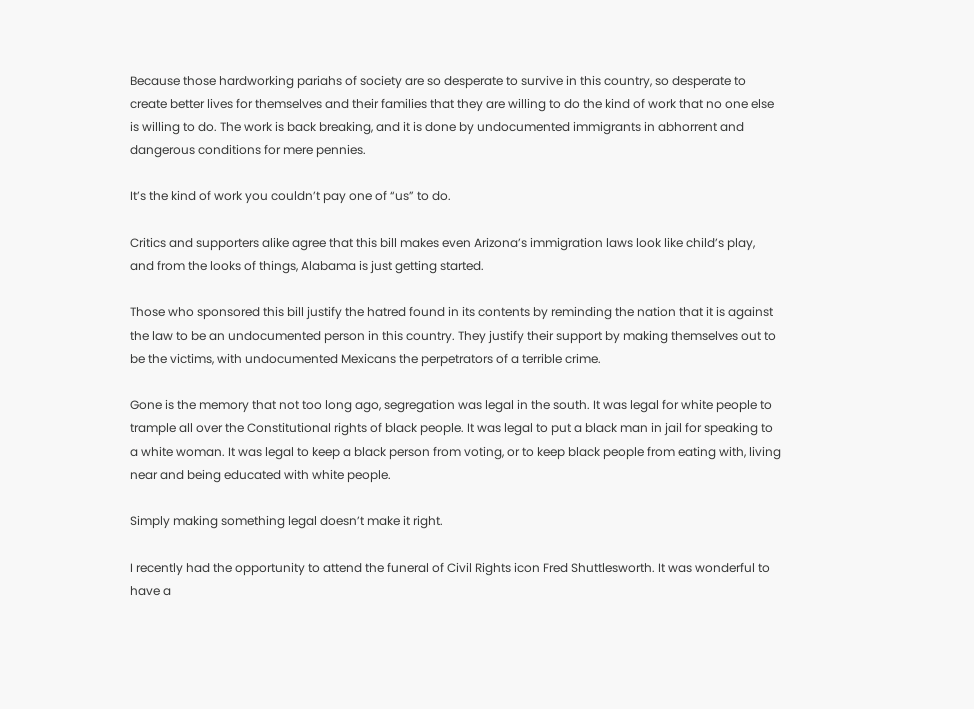Because those hardworking pariahs of society are so desperate to survive in this country, so desperate to create better lives for themselves and their families that they are willing to do the kind of work that no one else is willing to do. The work is back breaking, and it is done by undocumented immigrants in abhorrent and dangerous conditions for mere pennies.

It’s the kind of work you couldn’t pay one of “us” to do.

Critics and supporters alike agree that this bill makes even Arizona’s immigration laws look like child’s play, and from the looks of things, Alabama is just getting started.

Those who sponsored this bill justify the hatred found in its contents by reminding the nation that it is against the law to be an undocumented person in this country. They justify their support by making themselves out to be the victims, with undocumented Mexicans the perpetrators of a terrible crime.

Gone is the memory that not too long ago, segregation was legal in the south. It was legal for white people to trample all over the Constitutional rights of black people. It was legal to put a black man in jail for speaking to a white woman. It was legal to keep a black person from voting, or to keep black people from eating with, living near and being educated with white people.

Simply making something legal doesn’t make it right.

I recently had the opportunity to attend the funeral of Civil Rights icon Fred Shuttlesworth. It was wonderful to have a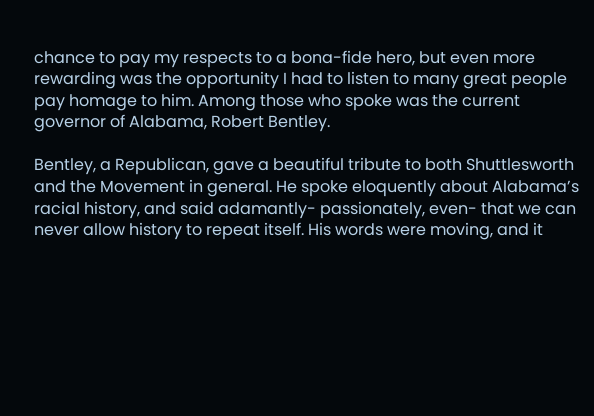chance to pay my respects to a bona-fide hero, but even more rewarding was the opportunity I had to listen to many great people pay homage to him. Among those who spoke was the current governor of Alabama, Robert Bentley.

Bentley, a Republican, gave a beautiful tribute to both Shuttlesworth and the Movement in general. He spoke eloquently about Alabama’s racial history, and said adamantly- passionately, even- that we can never allow history to repeat itself. His words were moving, and it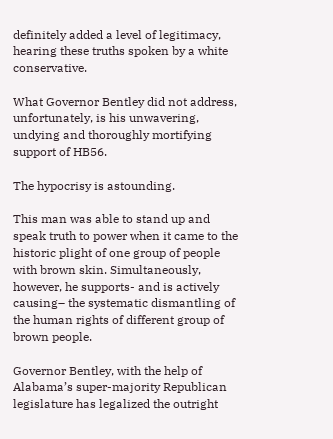definitely added a level of legitimacy, hearing these truths spoken by a white conservative.

What Governor Bentley did not address, unfortunately, is his unwavering, undying and thoroughly mortifying support of HB56.

The hypocrisy is astounding.

This man was able to stand up and speak truth to power when it came to the historic plight of one group of people with brown skin. Simultaneously, however, he supports- and is actively causing– the systematic dismantling of the human rights of different group of brown people.

Governor Bentley, with the help of Alabama’s super-majority Republican legislature has legalized the outright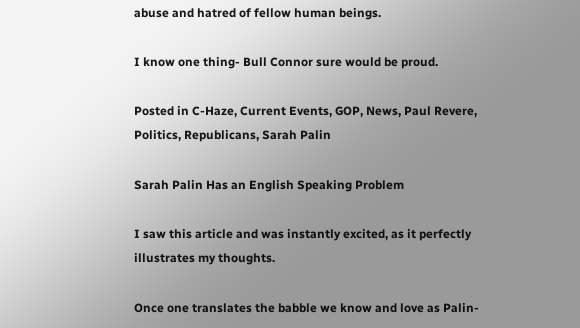abuse and hatred of fellow human beings.

I know one thing- Bull Connor sure would be proud.

Posted in C-Haze, Current Events, GOP, News, Paul Revere, Politics, Republicans, Sarah Palin

Sarah Palin Has an English Speaking Problem

I saw this article and was instantly excited, as it perfectly illustrates my thoughts.

Once one translates the babble we know and love as Palin-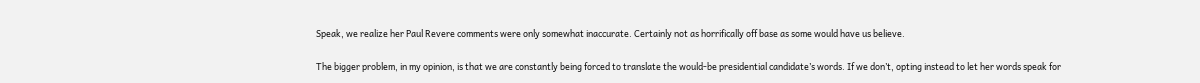Speak, we realize her Paul Revere comments were only somewhat inaccurate. Certainly not as horrifically off base as some would have us believe.

The bigger problem, in my opinion, is that we are constantly being forced to translate the would-be presidential candidate’s words. If we don’t, opting instead to let her words speak for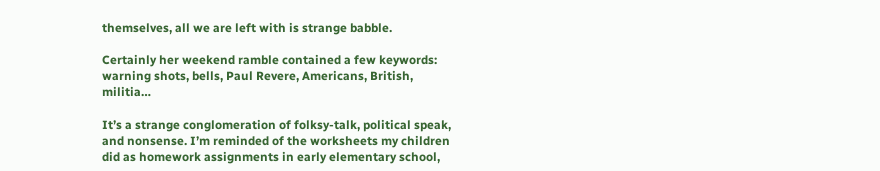themselves, all we are left with is strange babble.

Certainly her weekend ramble contained a few keywords: warning shots, bells, Paul Revere, Americans, British, militia…

It’s a strange conglomeration of folksy-talk, political speak, and nonsense. I’m reminded of the worksheets my children did as homework assignments in early elementary school,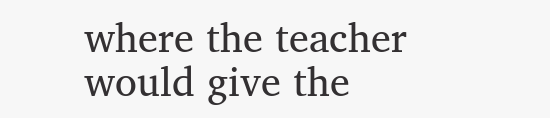where the teacher would give the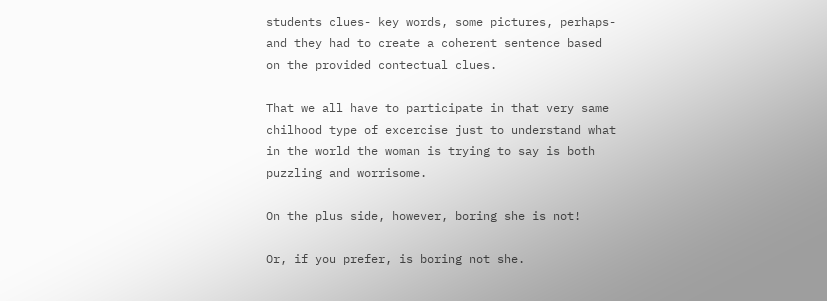students clues- key words, some pictures, perhaps- and they had to create a coherent sentence based on the provided contectual clues.

That we all have to participate in that very same chilhood type of excercise just to understand what in the world the woman is trying to say is both puzzling and worrisome.

On the plus side, however, boring she is not!

Or, if you prefer, is boring not she.